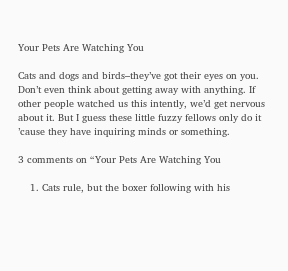Your Pets Are Watching You

Cats and dogs and birds–they’ve got their eyes on you. Don’t even think about getting away with anything. If other people watched us this intently, we’d get nervous about it. But I guess these little fuzzy fellows only do it ’cause they have inquiring minds or something.

3 comments on “Your Pets Are Watching You

    1. Cats rule, but the boxer following with his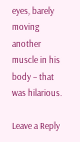eyes, barely moving another muscle in his body – that was hilarious.

Leave a Reply